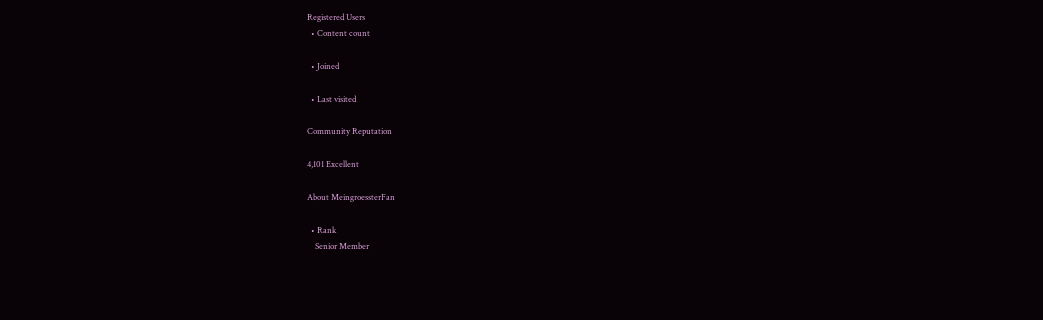Registered Users
  • Content count

  • Joined

  • Last visited

Community Reputation

4,101 Excellent

About MeingroessterFan

  • Rank
    Senior Member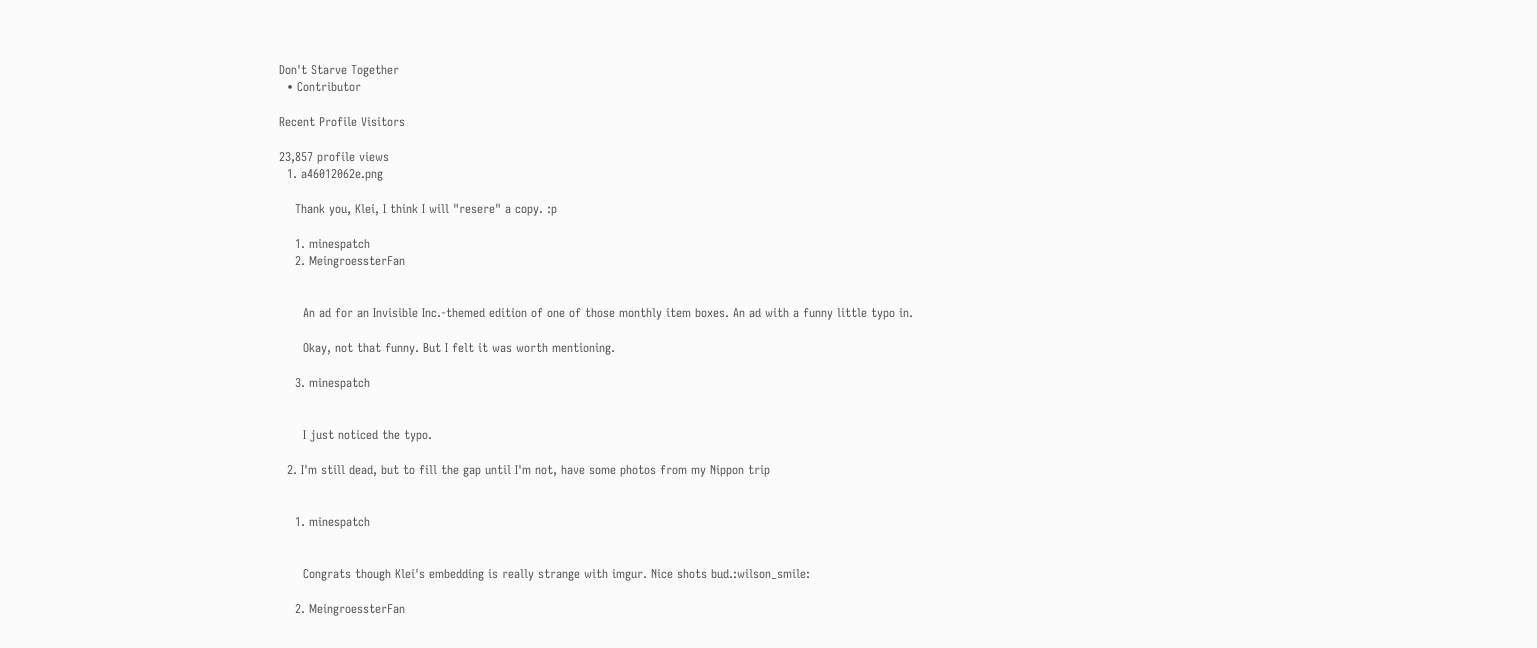Don't Starve Together
  • Contributor

Recent Profile Visitors

23,857 profile views
  1. a46012062e.png

    Thank you, Klei, I think I will "resere" a copy. :p

    1. minespatch
    2. MeingroessterFan


      An ad for an Invisible Inc.-themed edition of one of those monthly item boxes. An ad with a funny little typo in.

      Okay, not that funny. But I felt it was worth mentioning.

    3. minespatch


      I just noticed the typo.

  2. I'm still dead, but to fill the gap until I'm not, have some photos from my Nippon trip


    1. minespatch


      Congrats though Klei's embedding is really strange with imgur. Nice shots bud.:wilson_smile:

    2. MeingroessterFan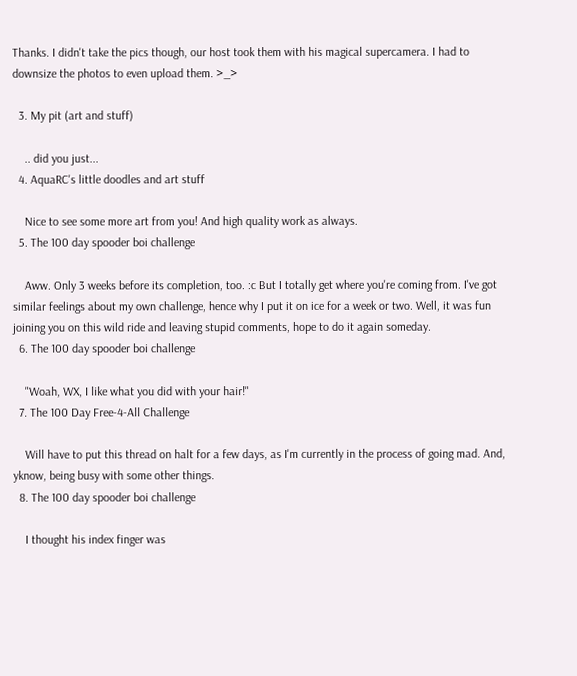Thanks. I didn't take the pics though, our host took them with his magical supercamera. I had to downsize the photos to even upload them. >_>

  3. My pit (art and stuff)

    .. did you just...
  4. AquaRC's little doodles and art stuff

    Nice to see some more art from you! And high quality work as always.
  5. The 100 day spooder boi challenge

    Aww. Only 3 weeks before its completion, too. :c But I totally get where you're coming from. I've got similar feelings about my own challenge, hence why I put it on ice for a week or two. Well, it was fun joining you on this wild ride and leaving stupid comments, hope to do it again someday.
  6. The 100 day spooder boi challenge

    "Woah, WX, I like what you did with your hair!"
  7. The 100 Day Free-4-All Challenge

    Will have to put this thread on halt for a few days, as I'm currently in the process of going mad. And, yknow, being busy with some other things.
  8. The 100 day spooder boi challenge

    I thought his index finger was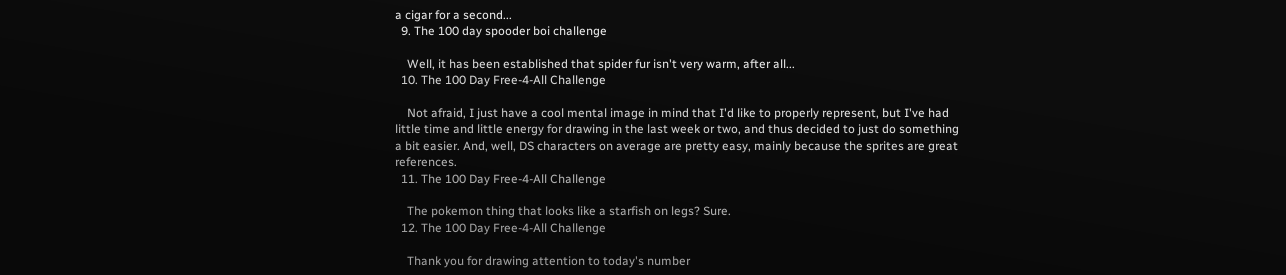a cigar for a second...
  9. The 100 day spooder boi challenge

    Well, it has been established that spider fur isn't very warm, after all...
  10. The 100 Day Free-4-All Challenge

    Not afraid, I just have a cool mental image in mind that I'd like to properly represent, but I've had little time and little energy for drawing in the last week or two, and thus decided to just do something a bit easier. And, well, DS characters on average are pretty easy, mainly because the sprites are great references.
  11. The 100 Day Free-4-All Challenge

    The pokemon thing that looks like a starfish on legs? Sure.
  12. The 100 Day Free-4-All Challenge

    Thank you for drawing attention to today's number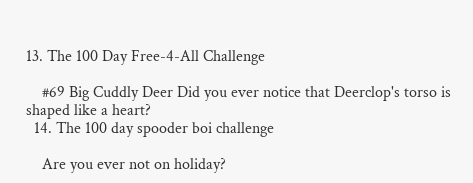13. The 100 Day Free-4-All Challenge

    #69 Big Cuddly Deer Did you ever notice that Deerclop's torso is shaped like a heart?
  14. The 100 day spooder boi challenge

    Are you ever not on holiday?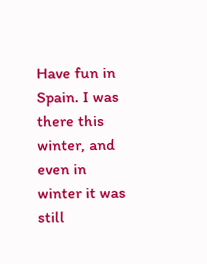Have fun in Spain. I was there this winter, and even in winter it was still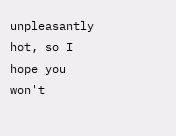unpleasantly hot, so I hope you won't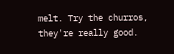melt. Try the churros, they're really good.